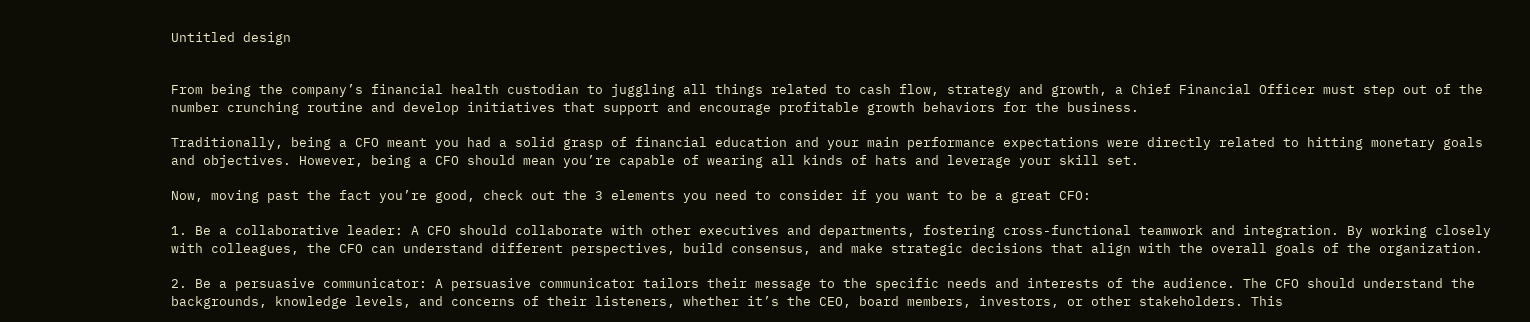Untitled design


From being the company’s financial health custodian to juggling all things related to cash flow, strategy and growth, a Chief Financial Officer must step out of the number crunching routine and develop initiatives that support and encourage profitable growth behaviors for the business.

Traditionally, being a CFO meant you had a solid grasp of financial education and your main performance expectations were directly related to hitting monetary goals and objectives. However, being a CFO should mean you’re capable of wearing all kinds of hats and leverage your skill set.

Now, moving past the fact you’re good, check out the 3 elements you need to consider if you want to be a great CFO:

1. Be a collaborative leader: A CFO should collaborate with other executives and departments, fostering cross-functional teamwork and integration. By working closely with colleagues, the CFO can understand different perspectives, build consensus, and make strategic decisions that align with the overall goals of the organization.

2. Be a persuasive communicator: A persuasive communicator tailors their message to the specific needs and interests of the audience. The CFO should understand the backgrounds, knowledge levels, and concerns of their listeners, whether it’s the CEO, board members, investors, or other stakeholders. This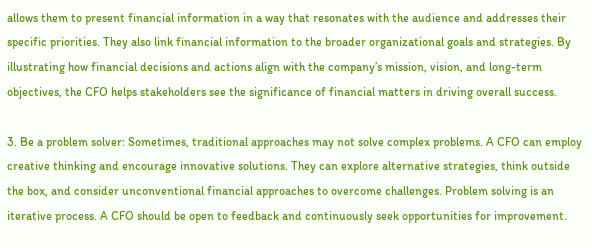allows them to present financial information in a way that resonates with the audience and addresses their specific priorities. They also link financial information to the broader organizational goals and strategies. By illustrating how financial decisions and actions align with the company’s mission, vision, and long-term objectives, the CFO helps stakeholders see the significance of financial matters in driving overall success.

3. Be a problem solver: Sometimes, traditional approaches may not solve complex problems. A CFO can employ creative thinking and encourage innovative solutions. They can explore alternative strategies, think outside the box, and consider unconventional financial approaches to overcome challenges. Problem solving is an iterative process. A CFO should be open to feedback and continuously seek opportunities for improvement.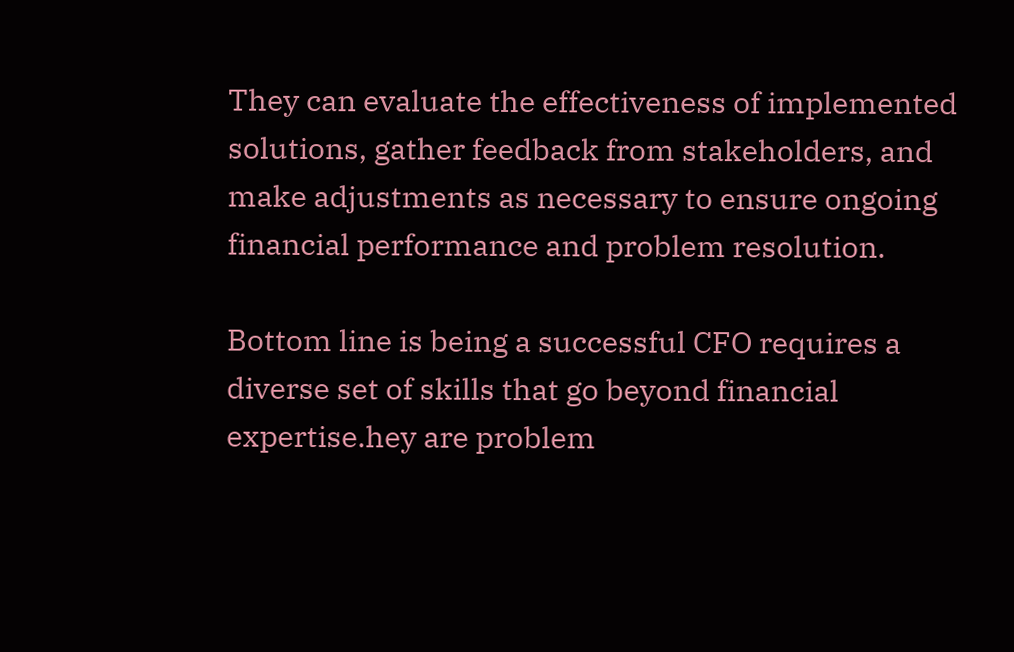They can evaluate the effectiveness of implemented solutions, gather feedback from stakeholders, and make adjustments as necessary to ensure ongoing financial performance and problem resolution.

Bottom line is being a successful CFO requires a diverse set of skills that go beyond financial expertise.hey are problem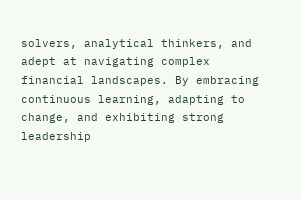solvers, analytical thinkers, and adept at navigating complex financial landscapes. By embracing continuous learning, adapting to change, and exhibiting strong leadership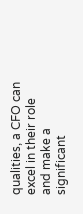qualities, a CFO can excel in their role and make a significant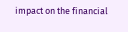impact on the financial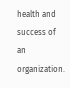health and success of an organization.